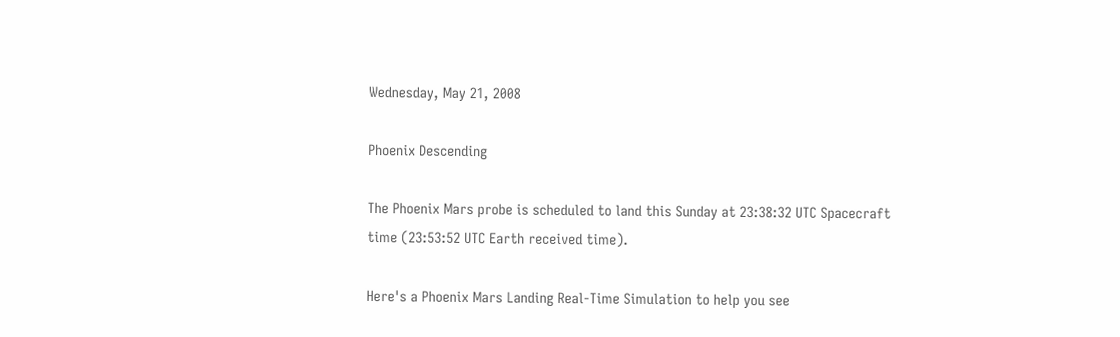Wednesday, May 21, 2008

Phoenix Descending

The Phoenix Mars probe is scheduled to land this Sunday at 23:38:32 UTC Spacecraft time (23:53:52 UTC Earth received time).

Here's a Phoenix Mars Landing Real-Time Simulation to help you see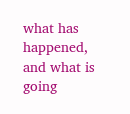what has happened, and what is going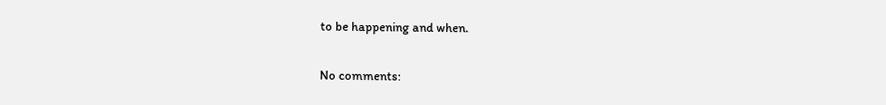to be happening and when.

No comments: